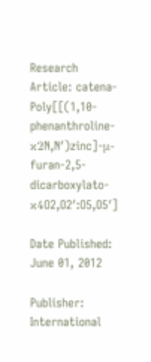Research Article: catena-Poly[[(1,10-phenanthroline-κ2N,N′)zinc]-μ-furan-2,5-dicarboxylato-κ4O2,O2′:O5,O5′]

Date Published: June 01, 2012

Publisher: International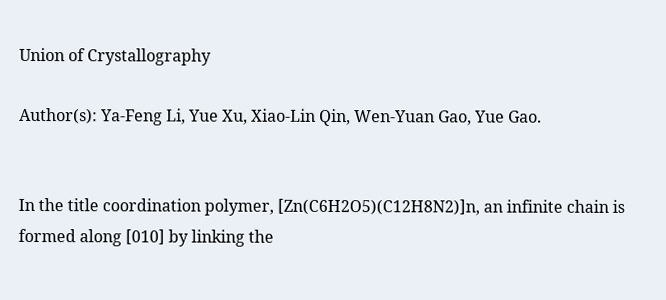Union of Crystallography

Author(s): Ya-Feng Li, Yue Xu, Xiao-Lin Qin, Wen-Yuan Gao, Yue Gao.


In the title coordination polymer, [Zn(C6H2O5)(C12H8N2)]n, an infinite chain is formed along [010] by linking the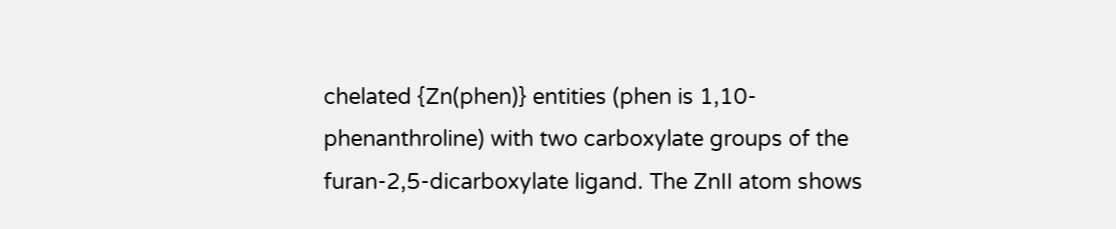chelated {Zn(phen)} entities (phen is 1,10-phenanthroline) with two carboxylate groups of the furan-2,5-dicarboxylate ligand. The ZnII atom shows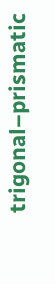trigonal–prismatic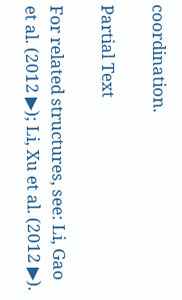coordination.

Partial Text

For related structures, see: Li, Gao et al. (2012 ▶); Li, Xu et al. (2012 ▶).